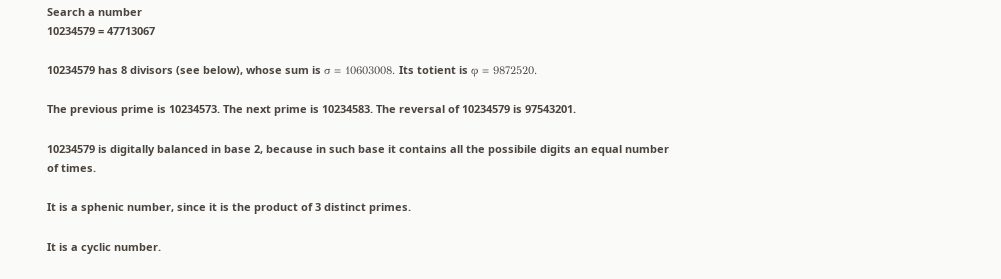Search a number
10234579 = 47713067

10234579 has 8 divisors (see below), whose sum is σ = 10603008. Its totient is φ = 9872520.

The previous prime is 10234573. The next prime is 10234583. The reversal of 10234579 is 97543201.

10234579 is digitally balanced in base 2, because in such base it contains all the possibile digits an equal number of times.

It is a sphenic number, since it is the product of 3 distinct primes.

It is a cyclic number.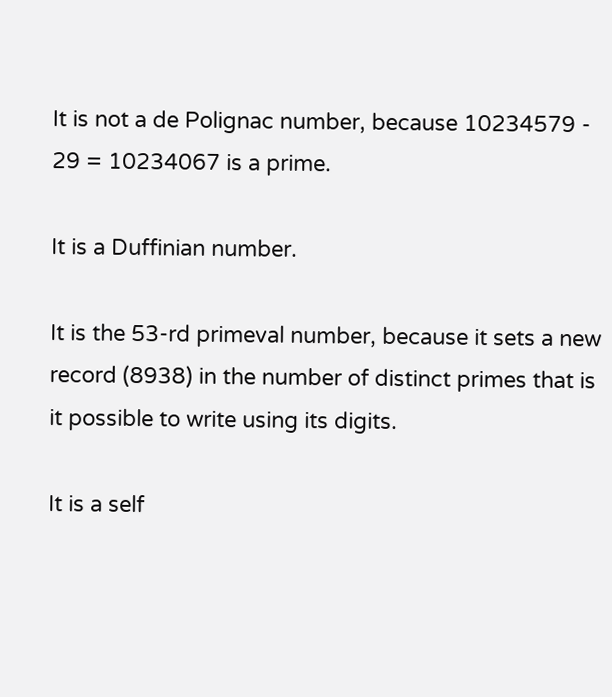It is not a de Polignac number, because 10234579 - 29 = 10234067 is a prime.

It is a Duffinian number.

It is the 53-rd primeval number, because it sets a new record (8938) in the number of distinct primes that is it possible to write using its digits.

It is a self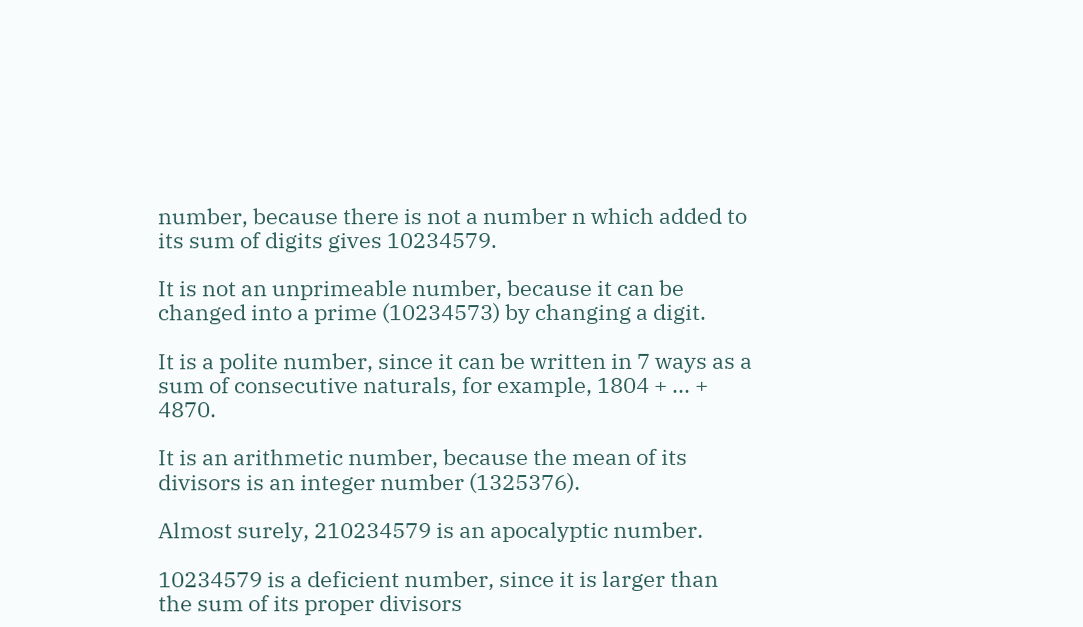number, because there is not a number n which added to its sum of digits gives 10234579.

It is not an unprimeable number, because it can be changed into a prime (10234573) by changing a digit.

It is a polite number, since it can be written in 7 ways as a sum of consecutive naturals, for example, 1804 + ... + 4870.

It is an arithmetic number, because the mean of its divisors is an integer number (1325376).

Almost surely, 210234579 is an apocalyptic number.

10234579 is a deficient number, since it is larger than the sum of its proper divisors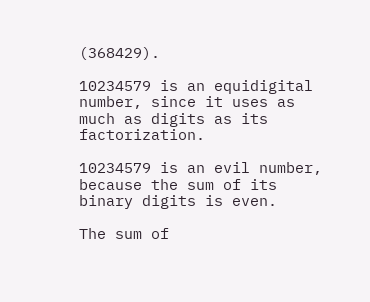(368429).

10234579 is an equidigital number, since it uses as much as digits as its factorization.

10234579 is an evil number, because the sum of its binary digits is even.

The sum of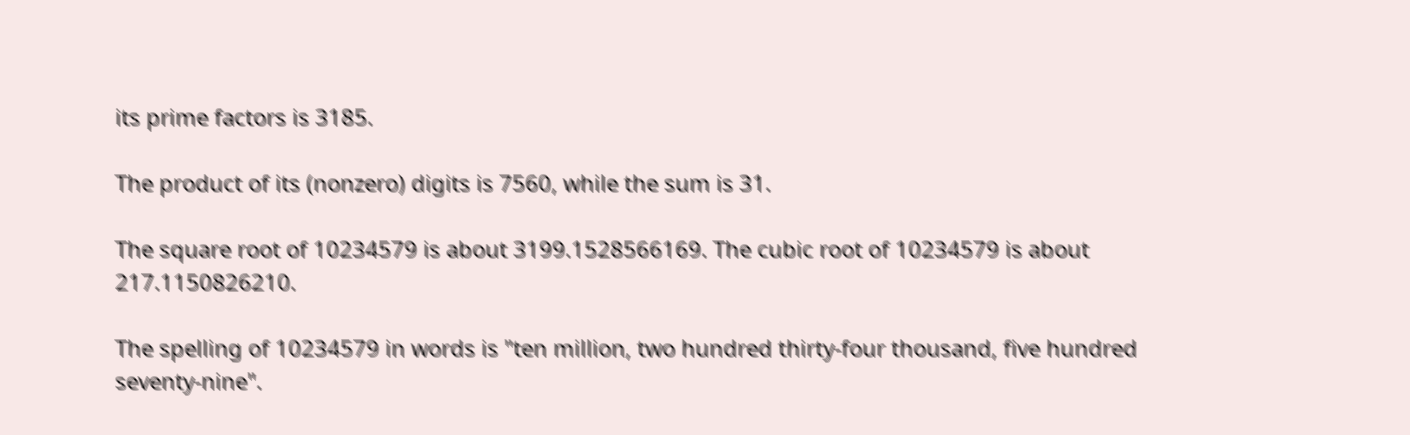its prime factors is 3185.

The product of its (nonzero) digits is 7560, while the sum is 31.

The square root of 10234579 is about 3199.1528566169. The cubic root of 10234579 is about 217.1150826210.

The spelling of 10234579 in words is "ten million, two hundred thirty-four thousand, five hundred seventy-nine".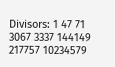Divisors: 1 47 71 3067 3337 144149 217757 10234579